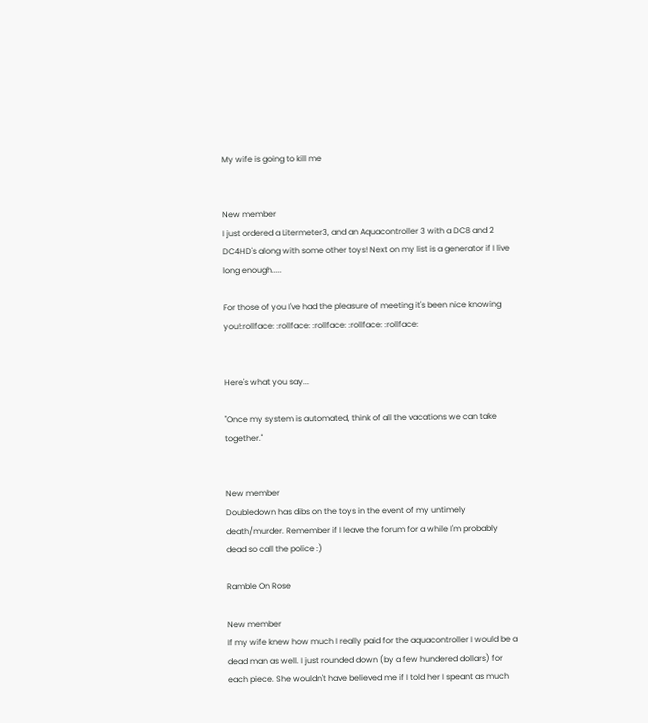My wife is going to kill me


New member
I just ordered a Litermeter3, and an Aquacontroller 3 with a DC8 and 2 DC4HD's along with some other toys! Next on my list is a generator if I live long enough.....

For those of you I've had the pleasure of meeting it's been nice knowing you!:rollface: :rollface: :rollface: :rollface: :rollface:


Here's what you say...

"Once my system is automated, think of all the vacations we can take together."


New member
Doubledown has dibs on the toys in the event of my untimely death/murder. Remember if I leave the forum for a while I'm probably dead so call the police :)

Ramble On Rose

New member
If my wife knew how much I really paid for the aquacontroller I would be a dead man as well. I just rounded down (by a few hundered dollars) for each piece. She wouldn't have believed me if I told her I speant as much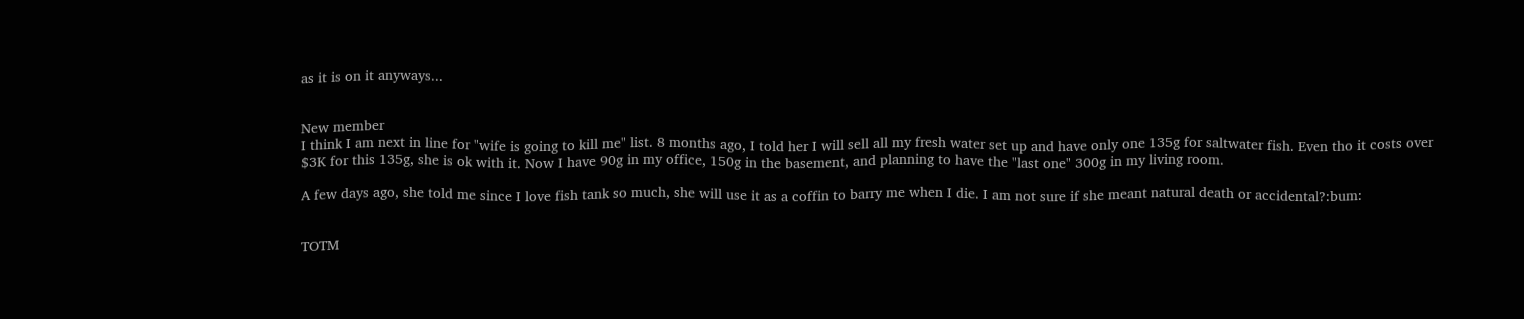as it is on it anyways...


New member
I think I am next in line for "wife is going to kill me" list. 8 months ago, I told her I will sell all my fresh water set up and have only one 135g for saltwater fish. Even tho it costs over $3K for this 135g, she is ok with it. Now I have 90g in my office, 150g in the basement, and planning to have the "last one" 300g in my living room.

A few days ago, she told me since I love fish tank so much, she will use it as a coffin to barry me when I die. I am not sure if she meant natural death or accidental?:bum:


TOTM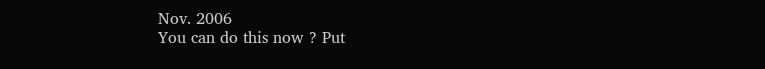Nov. 2006
You can do this now ? Put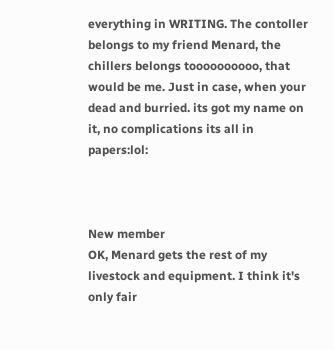everything in WRITING. The contoller belongs to my friend Menard, the chillers belongs toooooooooo, that would be me. Just in case, when your dead and burried. its got my name on it, no complications its all in papers:lol:



New member
OK, Menard gets the rest of my livestock and equipment. I think it's only fair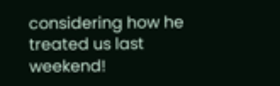considering how he treated us last weekend!